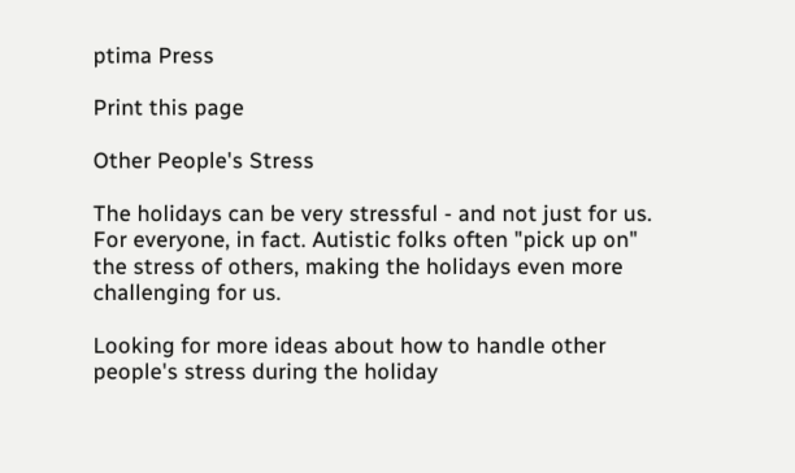ptima Press

Print this page

Other People's Stress

The holidays can be very stressful - and not just for us. For everyone, in fact. Autistic folks often "pick up on" the stress of others, making the holidays even more challenging for us.

Looking for more ideas about how to handle other people's stress during the holiday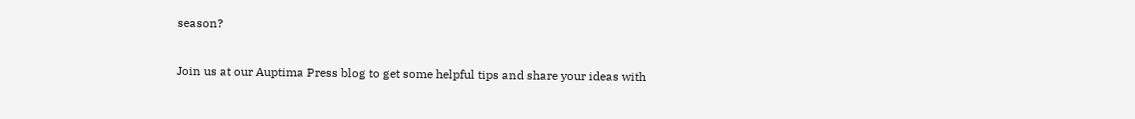season?

Join us at our Auptima Press blog to get some helpful tips and share your ideas with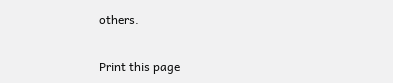others.

Print this page